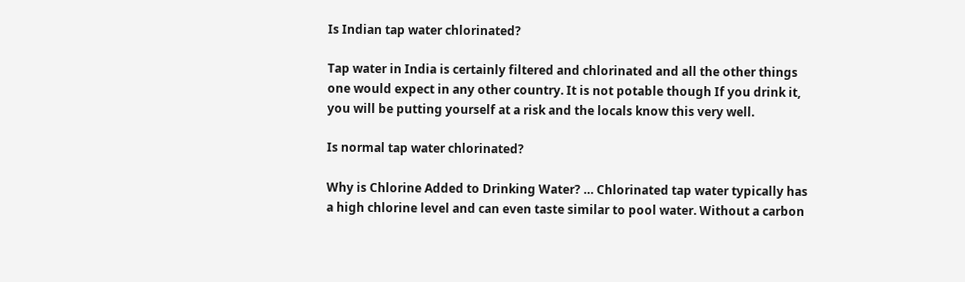Is Indian tap water chlorinated?

Tap water in India is certainly filtered and chlorinated and all the other things one would expect in any other country. It is not potable though If you drink it, you will be putting yourself at a risk and the locals know this very well.

Is normal tap water chlorinated?

Why is Chlorine Added to Drinking Water? … Chlorinated tap water typically has a high chlorine level and can even taste similar to pool water. Without a carbon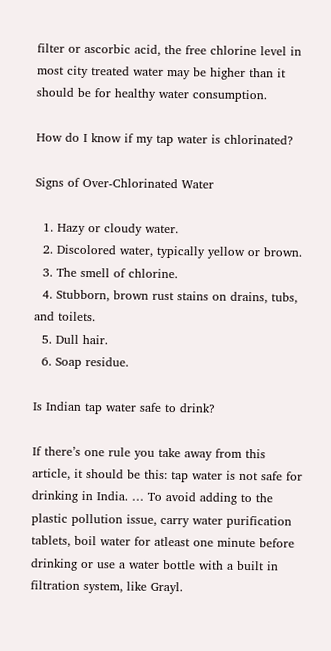filter or ascorbic acid, the free chlorine level in most city treated water may be higher than it should be for healthy water consumption.

How do I know if my tap water is chlorinated?

Signs of Over-Chlorinated Water

  1. Hazy or cloudy water.
  2. Discolored water, typically yellow or brown.
  3. The smell of chlorine.
  4. Stubborn, brown rust stains on drains, tubs, and toilets.
  5. Dull hair.
  6. Soap residue.

Is Indian tap water safe to drink?

If there’s one rule you take away from this article, it should be this: tap water is not safe for drinking in India. … To avoid adding to the plastic pollution issue, carry water purification tablets, boil water for atleast one minute before drinking or use a water bottle with a built in filtration system, like Grayl.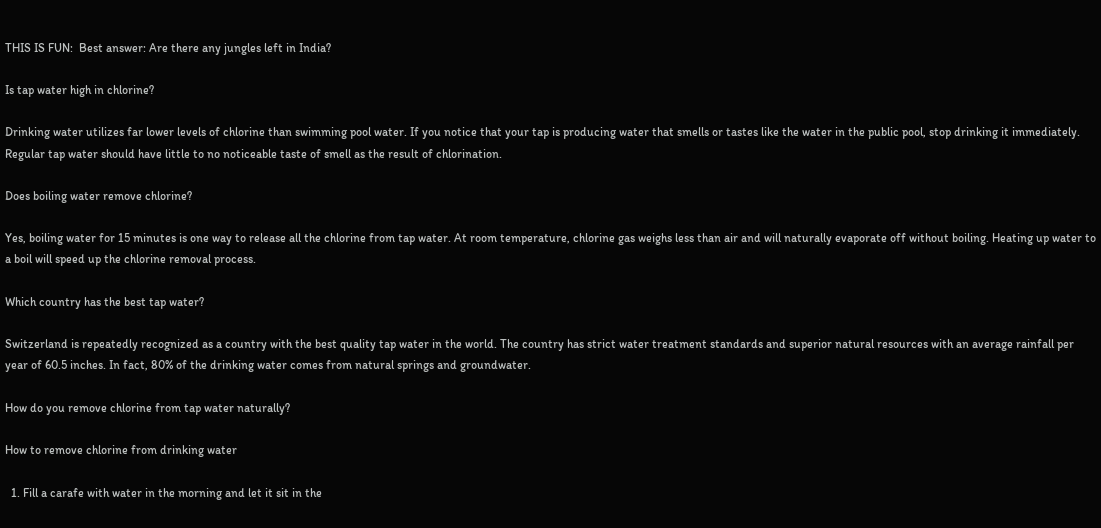THIS IS FUN:  Best answer: Are there any jungles left in India?

Is tap water high in chlorine?

Drinking water utilizes far lower levels of chlorine than swimming pool water. If you notice that your tap is producing water that smells or tastes like the water in the public pool, stop drinking it immediately. Regular tap water should have little to no noticeable taste of smell as the result of chlorination.

Does boiling water remove chlorine?

Yes, boiling water for 15 minutes is one way to release all the chlorine from tap water. At room temperature, chlorine gas weighs less than air and will naturally evaporate off without boiling. Heating up water to a boil will speed up the chlorine removal process.

Which country has the best tap water?

Switzerland is repeatedly recognized as a country with the best quality tap water in the world. The country has strict water treatment standards and superior natural resources with an average rainfall per year of 60.5 inches. In fact, 80% of the drinking water comes from natural springs and groundwater.

How do you remove chlorine from tap water naturally?

How to remove chlorine from drinking water

  1. Fill a carafe with water in the morning and let it sit in the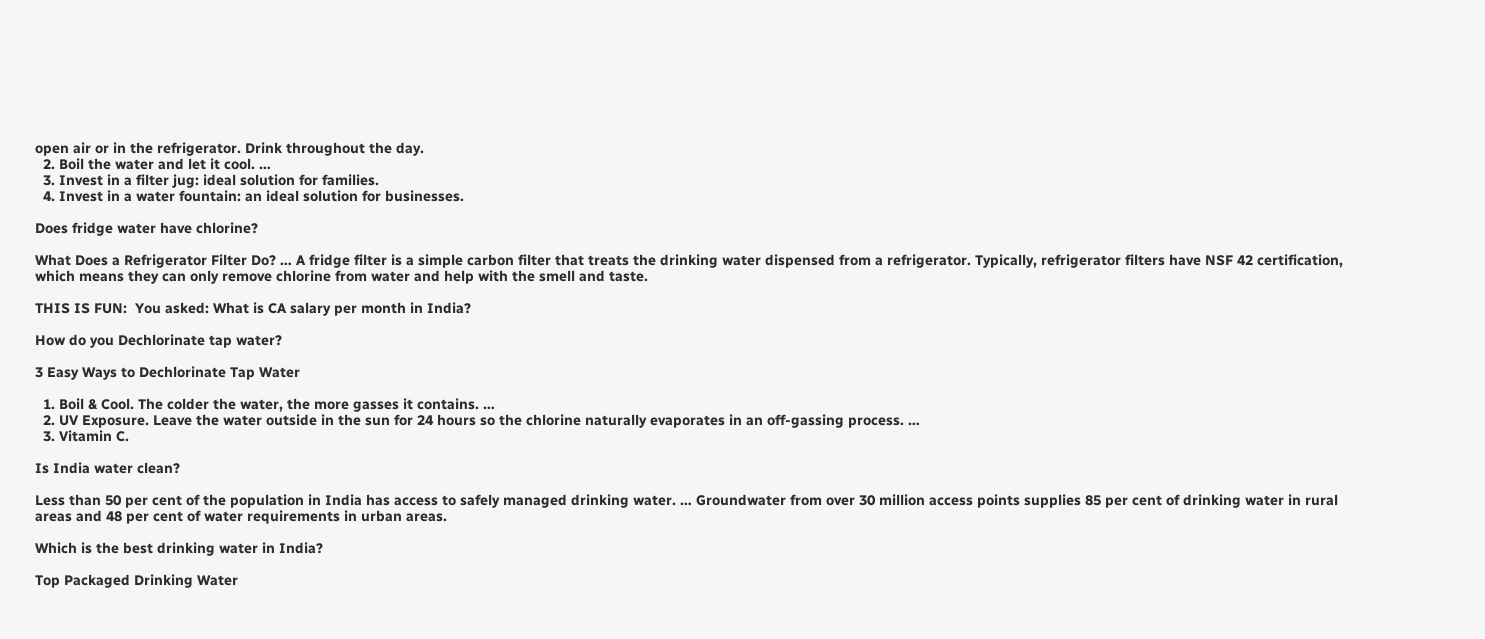open air or in the refrigerator. Drink throughout the day.
  2. Boil the water and let it cool. …
  3. Invest in a filter jug: ideal solution for families.
  4. Invest in a water fountain: an ideal solution for businesses.

Does fridge water have chlorine?

What Does a Refrigerator Filter Do? … A fridge filter is a simple carbon filter that treats the drinking water dispensed from a refrigerator. Typically, refrigerator filters have NSF 42 certification, which means they can only remove chlorine from water and help with the smell and taste.

THIS IS FUN:  You asked: What is CA salary per month in India?

How do you Dechlorinate tap water?

3 Easy Ways to Dechlorinate Tap Water

  1. Boil & Cool. The colder the water, the more gasses it contains. …
  2. UV Exposure. Leave the water outside in the sun for 24 hours so the chlorine naturally evaporates in an off-gassing process. …
  3. Vitamin C.

Is India water clean?

Less than 50 per cent of the population in India has access to safely managed drinking water. … Groundwater from over 30 million access points supplies 85 per cent of drinking water in rural areas and 48 per cent of water requirements in urban areas.

Which is the best drinking water in India?

Top Packaged Drinking Water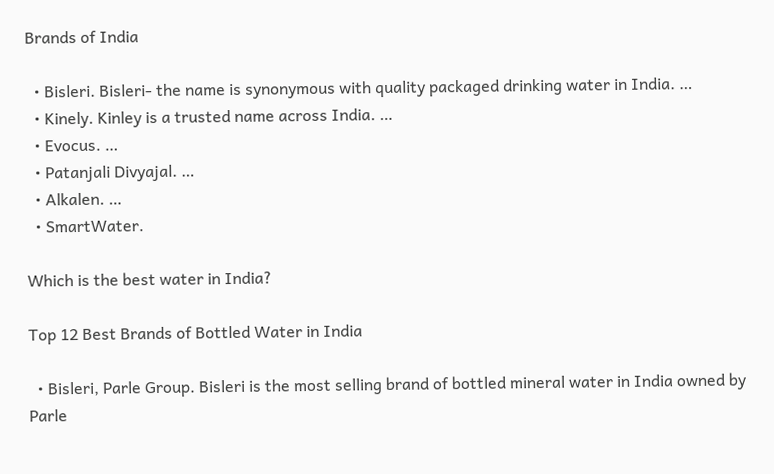Brands of India

  • Bisleri. Bisleri- the name is synonymous with quality packaged drinking water in India. …
  • Kinely. Kinley is a trusted name across India. …
  • Evocus. …
  • Patanjali Divyajal. …
  • Alkalen. …
  • SmartWater.

Which is the best water in India?

Top 12 Best Brands of Bottled Water in India

  • Bisleri, Parle Group. Bisleri is the most selling brand of bottled mineral water in India owned by Parle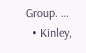Group. …
  • Kinley,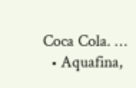Coca Cola. …
  • Aquafina,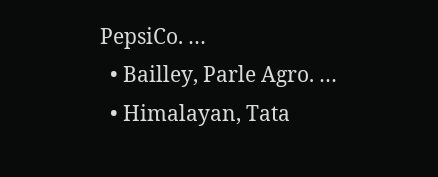PepsiCo. …
  • Bailley, Parle Agro. …
  • Himalayan, Tata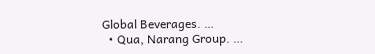Global Beverages. …
  • Qua, Narang Group. …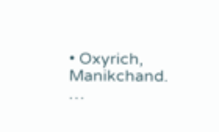• Oxyrich, Manikchand. …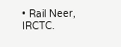• Rail Neer, IRCTC.